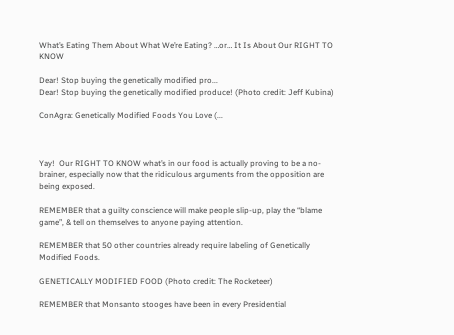What’s Eating Them About What We’re Eating? …or… It Is About Our RIGHT TO KNOW

Dear! Stop buying the genetically modified pro...
Dear! Stop buying the genetically modified produce! (Photo credit: Jeff Kubina)

ConAgra: Genetically Modified Foods You Love (...



Yay!  Our RIGHT TO KNOW what’s in our food is actually proving to be a no-brainer, especially now that the ridiculous arguments from the opposition are being exposed.

REMEMBER that a guilty conscience will make people slip-up, play the “blame game”, & tell on themselves to anyone paying attention.

REMEMBER that 50 other countries already require labeling of Genetically Modified Foods.

GENETICALLY MODIFIED FOOD (Photo credit: The Rocketeer)

REMEMBER that Monsanto stooges have been in every Presidential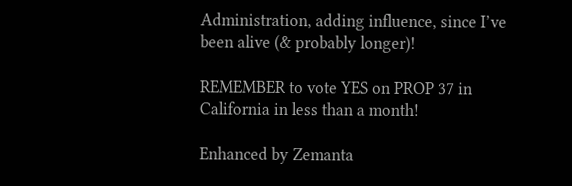Administration, adding influence, since I’ve been alive (& probably longer)!

REMEMBER to vote YES on PROP 37 in California in less than a month!

Enhanced by Zemanta